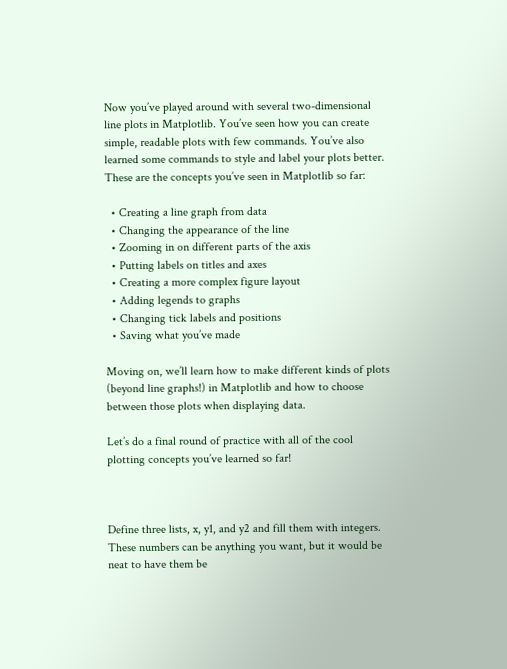Now you’ve played around with several two-dimensional line plots in Matplotlib. You’ve seen how you can create simple, readable plots with few commands. You’ve also learned some commands to style and label your plots better. These are the concepts you’ve seen in Matplotlib so far:

  • Creating a line graph from data
  • Changing the appearance of the line
  • Zooming in on different parts of the axis
  • Putting labels on titles and axes
  • Creating a more complex figure layout
  • Adding legends to graphs
  • Changing tick labels and positions
  • Saving what you’ve made

Moving on, we’ll learn how to make different kinds of plots (beyond line graphs!) in Matplotlib and how to choose between those plots when displaying data.

Let’s do a final round of practice with all of the cool plotting concepts you’ve learned so far!



Define three lists, x, y1, and y2 and fill them with integers. These numbers can be anything you want, but it would be neat to have them be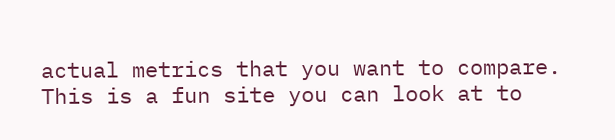actual metrics that you want to compare. This is a fun site you can look at to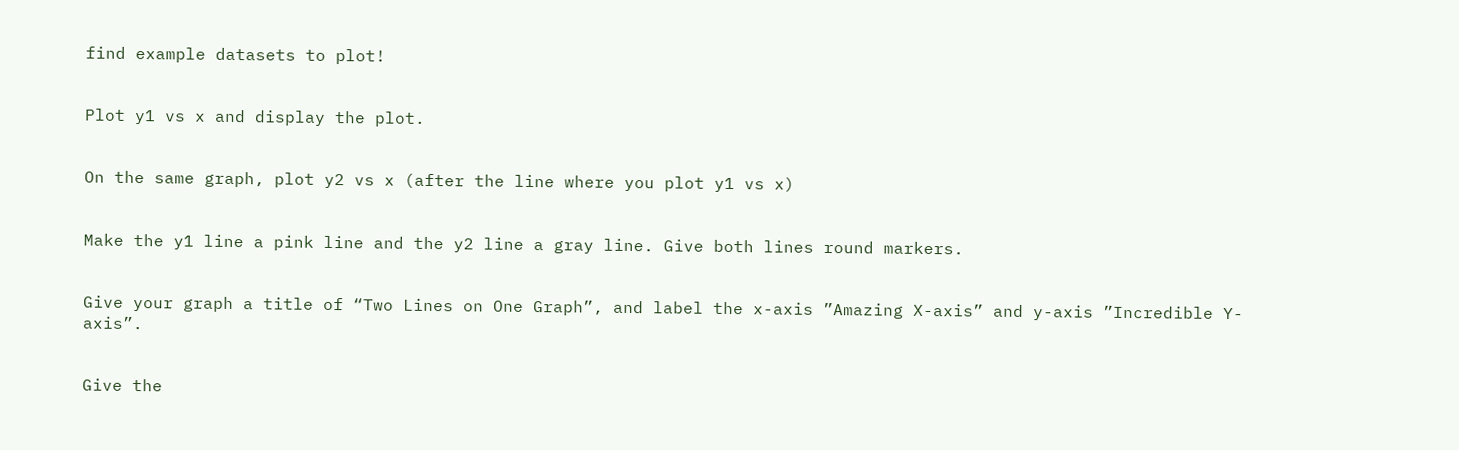find example datasets to plot!


Plot y1 vs x and display the plot.


On the same graph, plot y2 vs x (after the line where you plot y1 vs x)


Make the y1 line a pink line and the y2 line a gray line. Give both lines round markers.


Give your graph a title of “Two Lines on One Graph”, and label the x-axis ”Amazing X-axis” and y-axis ”Incredible Y-axis”.


Give the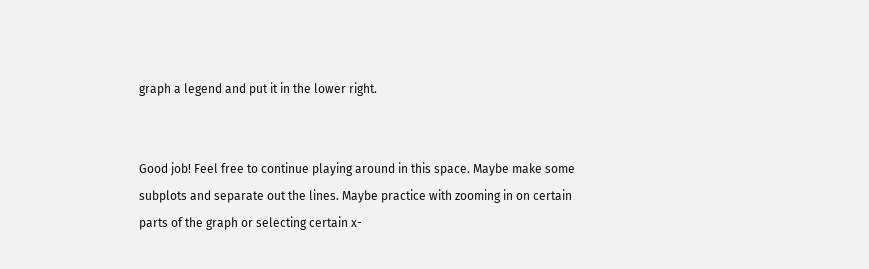graph a legend and put it in the lower right.


Good job! Feel free to continue playing around in this space. Maybe make some subplots and separate out the lines. Maybe practice with zooming in on certain parts of the graph or selecting certain x-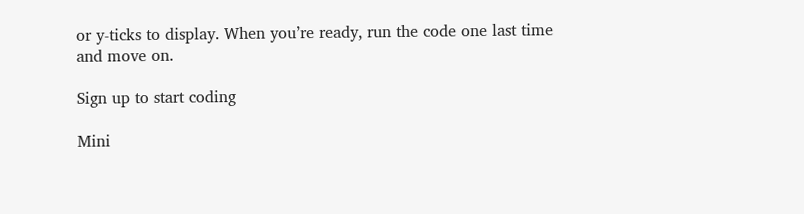or y-ticks to display. When you’re ready, run the code one last time and move on.

Sign up to start coding

Mini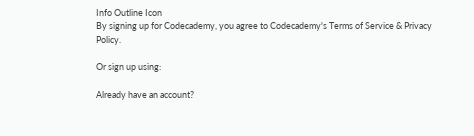Info Outline Icon
By signing up for Codecademy, you agree to Codecademy's Terms of Service & Privacy Policy.

Or sign up using:

Already have an account?